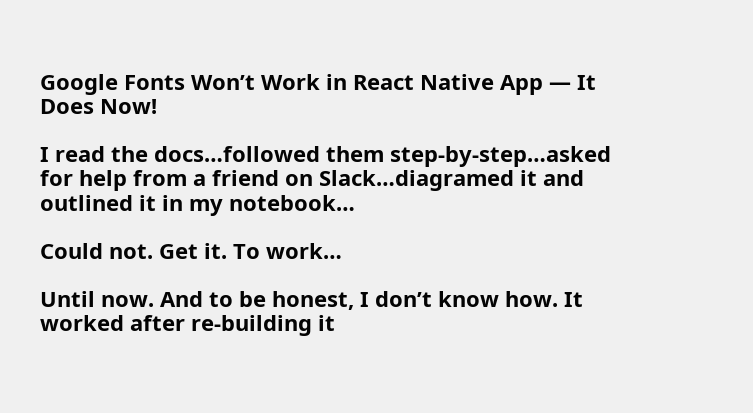Google Fonts Won’t Work in React Native App — It Does Now!

I read the docs…followed them step-by-step…asked for help from a friend on Slack…diagramed it and outlined it in my notebook…

Could not. Get it. To work…

Until now. And to be honest, I don’t know how. It worked after re-building it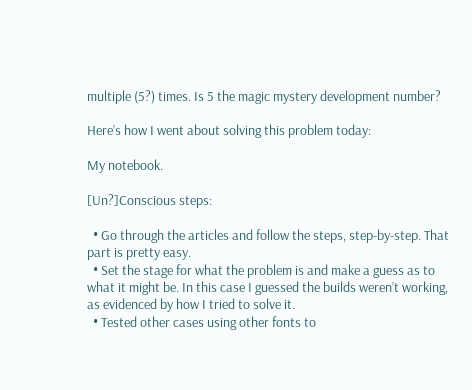multiple (5?) times. Is 5 the magic mystery development number?

Here’s how I went about solving this problem today:

My notebook.

[Un?]Conscious steps:

  • Go through the articles and follow the steps, step-by-step. That part is pretty easy.
  • Set the stage for what the problem is and make a guess as to what it might be. In this case I guessed the builds weren’t working, as evidenced by how I tried to solve it.
  • Tested other cases using other fonts to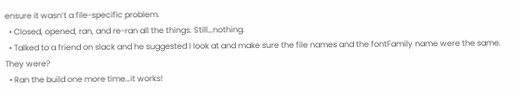ensure it wasn’t a file-specific problem.
  • Closed, opened, ran, and re-ran all the things. Still…nothing.
  • Talked to a friend on slack and he suggested I look at and make sure the file names and the fontFamily name were the same. They were?
  • Ran the build one more time…it works!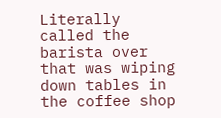Literally called the barista over that was wiping down tables in the coffee shop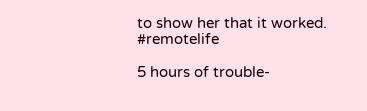to show her that it worked. #remotelife

5 hours of trouble-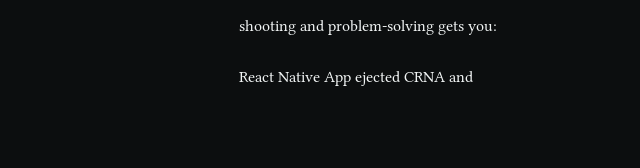shooting and problem-solving gets you:

React Native App ejected CRNA and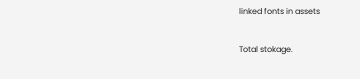linked fonts in assets

Total stokage.